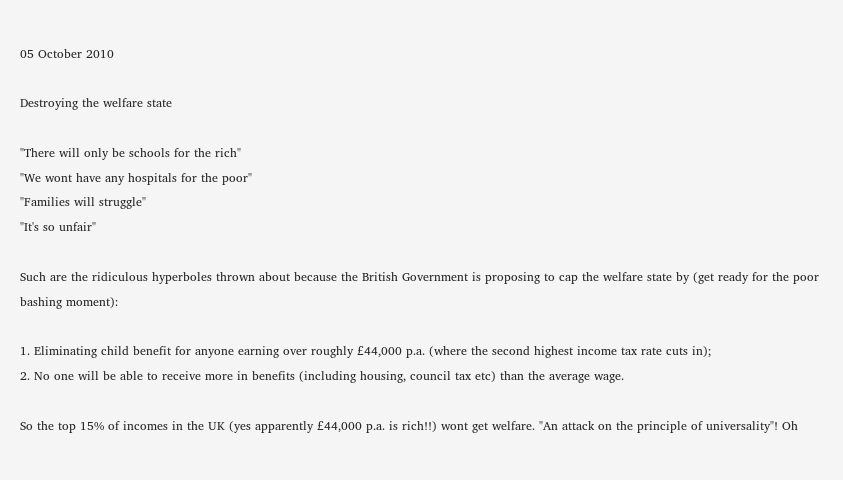05 October 2010

Destroying the welfare state

"There will only be schools for the rich"
"We wont have any hospitals for the poor"
"Families will struggle"
"It's so unfair"

Such are the ridiculous hyperboles thrown about because the British Government is proposing to cap the welfare state by (get ready for the poor bashing moment):

1. Eliminating child benefit for anyone earning over roughly £44,000 p.a. (where the second highest income tax rate cuts in);
2. No one will be able to receive more in benefits (including housing, council tax etc) than the average wage.

So the top 15% of incomes in the UK (yes apparently £44,000 p.a. is rich!!) wont get welfare. "An attack on the principle of universality"! Oh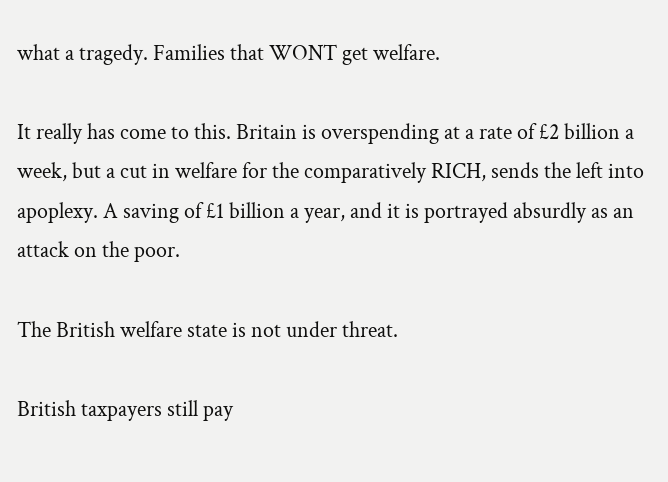what a tragedy. Families that WONT get welfare.

It really has come to this. Britain is overspending at a rate of £2 billion a week, but a cut in welfare for the comparatively RICH, sends the left into apoplexy. A saving of £1 billion a year, and it is portrayed absurdly as an attack on the poor.

The British welfare state is not under threat.

British taxpayers still pay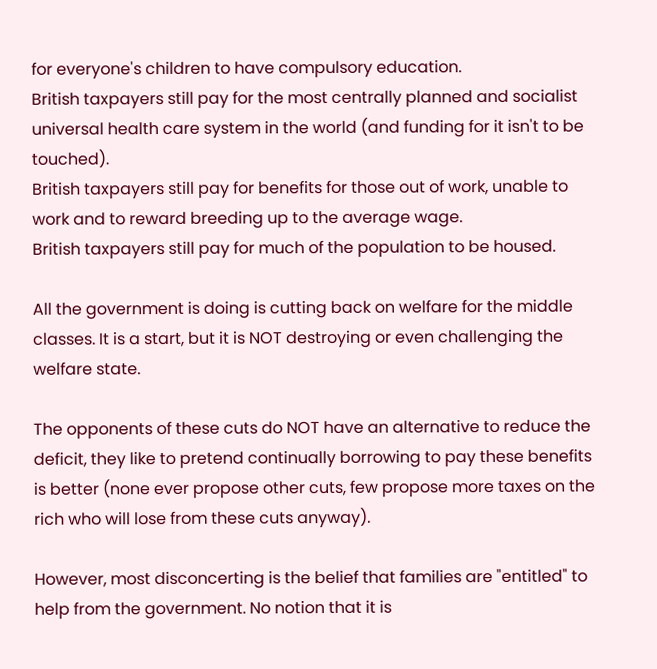for everyone's children to have compulsory education.
British taxpayers still pay for the most centrally planned and socialist universal health care system in the world (and funding for it isn't to be touched).
British taxpayers still pay for benefits for those out of work, unable to work and to reward breeding up to the average wage.
British taxpayers still pay for much of the population to be housed.

All the government is doing is cutting back on welfare for the middle classes. It is a start, but it is NOT destroying or even challenging the welfare state.

The opponents of these cuts do NOT have an alternative to reduce the deficit, they like to pretend continually borrowing to pay these benefits is better (none ever propose other cuts, few propose more taxes on the rich who will lose from these cuts anyway).

However, most disconcerting is the belief that families are "entitled" to help from the government. No notion that it is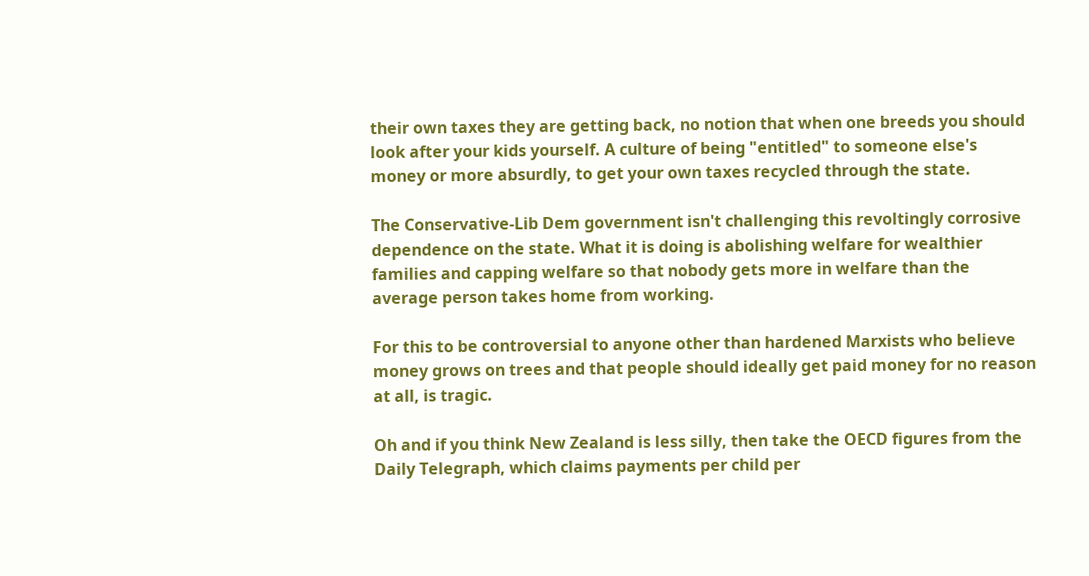their own taxes they are getting back, no notion that when one breeds you should look after your kids yourself. A culture of being "entitled" to someone else's money or more absurdly, to get your own taxes recycled through the state.

The Conservative-Lib Dem government isn't challenging this revoltingly corrosive dependence on the state. What it is doing is abolishing welfare for wealthier families and capping welfare so that nobody gets more in welfare than the average person takes home from working.

For this to be controversial to anyone other than hardened Marxists who believe money grows on trees and that people should ideally get paid money for no reason at all, is tragic.

Oh and if you think New Zealand is less silly, then take the OECD figures from the Daily Telegraph, which claims payments per child per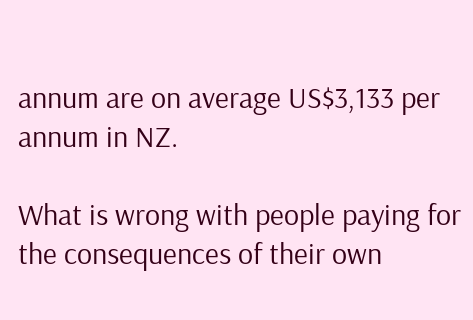annum are on average US$3,133 per annum in NZ.

What is wrong with people paying for the consequences of their own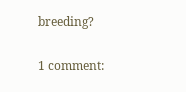breeding?

1 comment: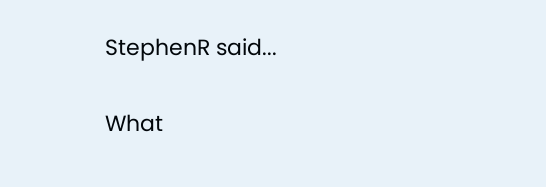StephenR said...

What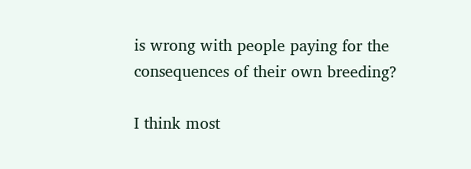is wrong with people paying for the consequences of their own breeding?

I think most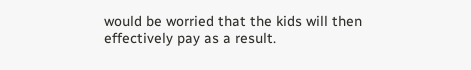would be worried that the kids will then effectively pay as a result.